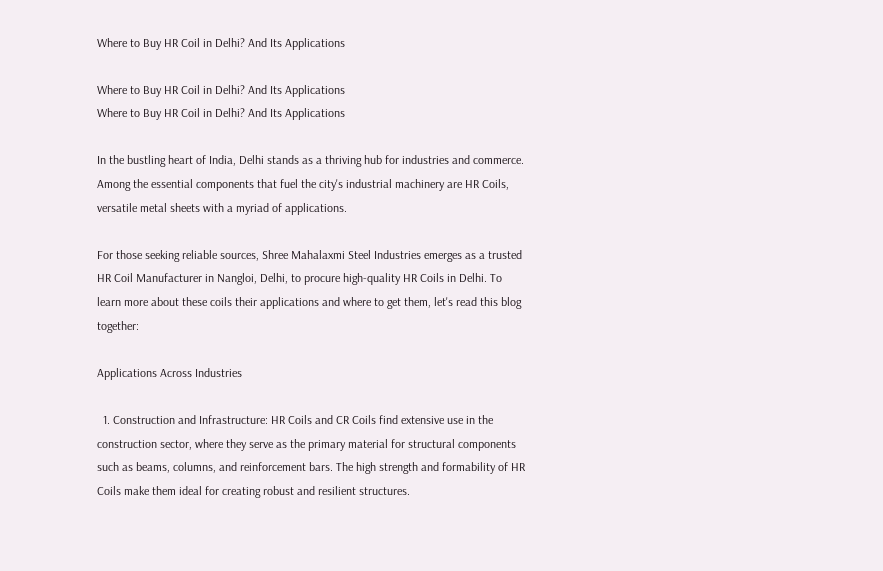Where to Buy HR Coil in Delhi? And Its Applications

Where to Buy HR Coil in Delhi? And Its Applications
Where to Buy HR Coil in Delhi? And Its Applications

In the bustling heart of India, Delhi stands as a thriving hub for industries and commerce. Among the essential components that fuel the city's industrial machinery are HR Coils, versatile metal sheets with a myriad of applications.

For those seeking reliable sources, Shree Mahalaxmi Steel Industries emerges as a trusted HR Coil Manufacturer in Nangloi, Delhi, to procure high-quality HR Coils in Delhi. To learn more about these coils their applications and where to get them, let's read this blog together:

Applications Across Industries

  1. Construction and Infrastructure: HR Coils and CR Coils find extensive use in the construction sector, where they serve as the primary material for structural components such as beams, columns, and reinforcement bars. The high strength and formability of HR Coils make them ideal for creating robust and resilient structures.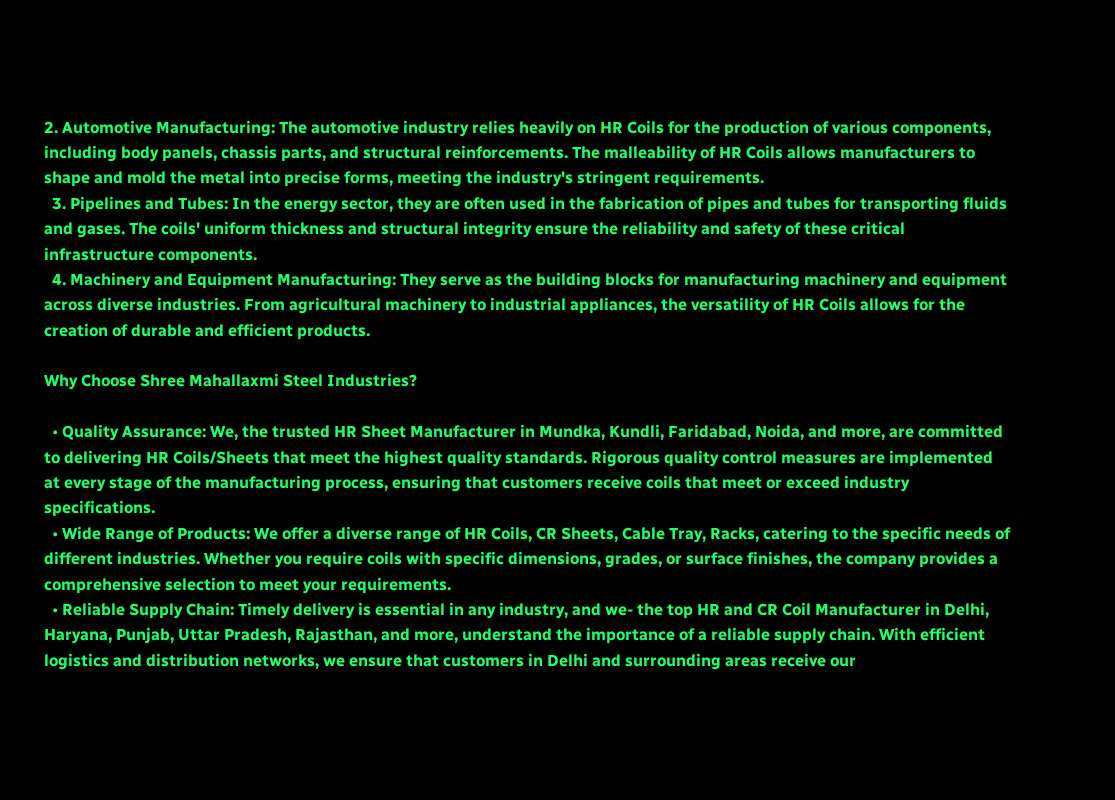2. Automotive Manufacturing: The automotive industry relies heavily on HR Coils for the production of various components, including body panels, chassis parts, and structural reinforcements. The malleability of HR Coils allows manufacturers to shape and mold the metal into precise forms, meeting the industry's stringent requirements.
  3. Pipelines and Tubes: In the energy sector, they are often used in the fabrication of pipes and tubes for transporting fluids and gases. The coils' uniform thickness and structural integrity ensure the reliability and safety of these critical infrastructure components.
  4. Machinery and Equipment Manufacturing: They serve as the building blocks for manufacturing machinery and equipment across diverse industries. From agricultural machinery to industrial appliances, the versatility of HR Coils allows for the creation of durable and efficient products.

Why Choose Shree Mahallaxmi Steel Industries?

  • Quality Assurance: We, the trusted HR Sheet Manufacturer in Mundka, Kundli, Faridabad, Noida, and more, are committed to delivering HR Coils/Sheets that meet the highest quality standards. Rigorous quality control measures are implemented at every stage of the manufacturing process, ensuring that customers receive coils that meet or exceed industry specifications.
  • Wide Range of Products: We offer a diverse range of HR Coils, CR Sheets, Cable Tray, Racks, catering to the specific needs of different industries. Whether you require coils with specific dimensions, grades, or surface finishes, the company provides a comprehensive selection to meet your requirements.
  • Reliable Supply Chain: Timely delivery is essential in any industry, and we- the top HR and CR Coil Manufacturer in Delhi, Haryana, Punjab, Uttar Pradesh, Rajasthan, and more, understand the importance of a reliable supply chain. With efficient logistics and distribution networks, we ensure that customers in Delhi and surrounding areas receive our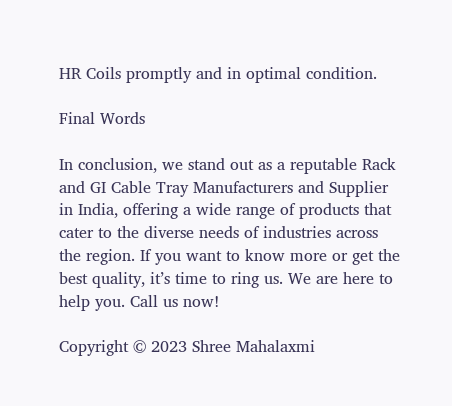HR Coils promptly and in optimal condition.

Final Words

In conclusion, we stand out as a reputable Rack and GI Cable Tray Manufacturers and Supplier in India, offering a wide range of products that cater to the diverse needs of industries across the region. If you want to know more or get the best quality, it’s time to ring us. We are here to help you. Call us now!

Copyright © 2023 Shree Mahalaxmi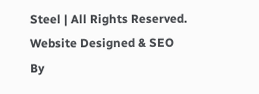Steel | All Rights Reserved. Website Designed & SEO By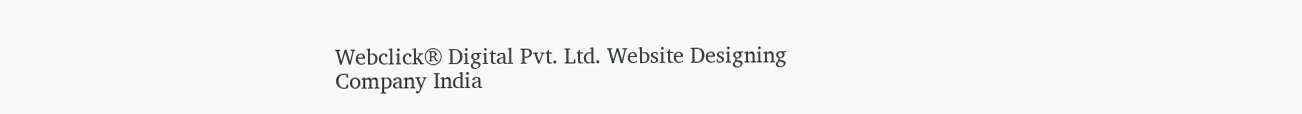Webclick® Digital Pvt. Ltd. Website Designing Company India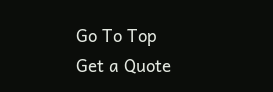Go To Top
Get a Quote